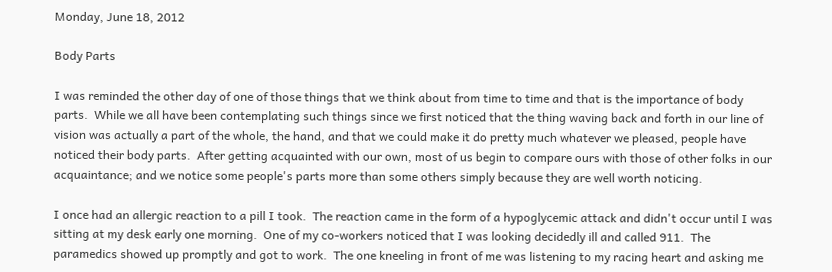Monday, June 18, 2012

Body Parts

I was reminded the other day of one of those things that we think about from time to time and that is the importance of body parts.  While we all have been contemplating such things since we first noticed that the thing waving back and forth in our line of vision was actually a part of the whole, the hand, and that we could make it do pretty much whatever we pleased, people have noticed their body parts.  After getting acquainted with our own, most of us begin to compare ours with those of other folks in our acquaintance; and we notice some people's parts more than some others simply because they are well worth noticing.

I once had an allergic reaction to a pill I took.  The reaction came in the form of a hypoglycemic attack and didn't occur until I was sitting at my desk early one morning.  One of my co-workers noticed that I was looking decidedly ill and called 911.  The paramedics showed up promptly and got to work.  The one kneeling in front of me was listening to my racing heart and asking me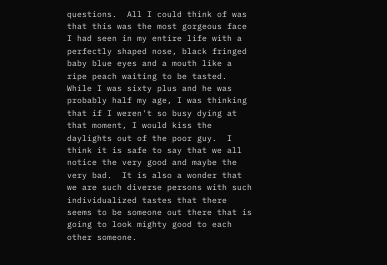questions.  All I could think of was that this was the most gorgeous face I had seen in my entire life with a perfectly shaped nose, black fringed baby blue eyes and a mouth like a ripe peach waiting to be tasted.  While I was sixty plus and he was probably half my age, I was thinking that if I weren't so busy dying at that moment, I would kiss the daylights out of the poor guy.  I think it is safe to say that we all notice the very good and maybe the very bad.  It is also a wonder that we are such diverse persons with such individualized tastes that there seems to be someone out there that is going to look mighty good to each other someone.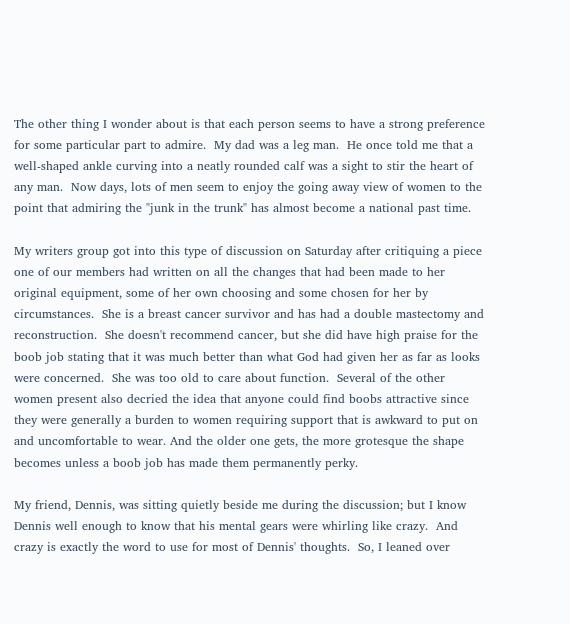The other thing I wonder about is that each person seems to have a strong preference for some particular part to admire.  My dad was a leg man.  He once told me that a well-shaped ankle curving into a neatly rounded calf was a sight to stir the heart of any man.  Now days, lots of men seem to enjoy the going away view of women to the point that admiring the "junk in the trunk" has almost become a national past time.

My writers group got into this type of discussion on Saturday after critiquing a piece one of our members had written on all the changes that had been made to her original equipment, some of her own choosing and some chosen for her by circumstances.  She is a breast cancer survivor and has had a double mastectomy and reconstruction.  She doesn't recommend cancer, but she did have high praise for the boob job stating that it was much better than what God had given her as far as looks were concerned.  She was too old to care about function.  Several of the other women present also decried the idea that anyone could find boobs attractive since they were generally a burden to women requiring support that is awkward to put on and uncomfortable to wear. And the older one gets, the more grotesque the shape becomes unless a boob job has made them permanently perky.

My friend, Dennis, was sitting quietly beside me during the discussion; but I know Dennis well enough to know that his mental gears were whirling like crazy.  And crazy is exactly the word to use for most of Dennis' thoughts.  So, I leaned over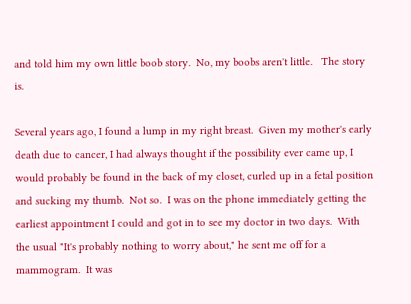and told him my own little boob story.  No, my boobs aren't little.   The story is.

Several years ago, I found a lump in my right breast.  Given my mother's early death due to cancer, I had always thought if the possibility ever came up, I would probably be found in the back of my closet, curled up in a fetal position and sucking my thumb.  Not so.  I was on the phone immediately getting the earliest appointment I could and got in to see my doctor in two days.  With the usual "It's probably nothing to worry about," he sent me off for a mammogram.  It was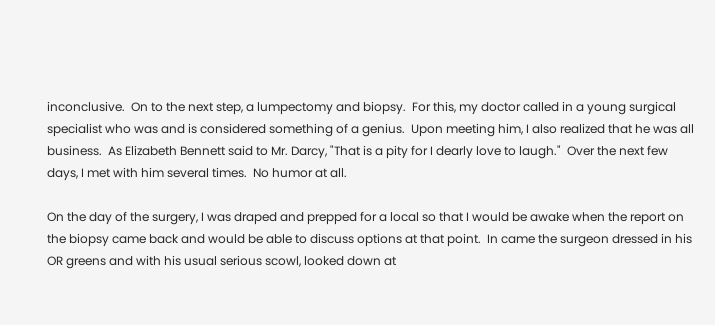inconclusive.  On to the next step, a lumpectomy and biopsy.  For this, my doctor called in a young surgical specialist who was and is considered something of a genius.  Upon meeting him, I also realized that he was all business.  As Elizabeth Bennett said to Mr. Darcy, "That is a pity for I dearly love to laugh."  Over the next few days, I met with him several times.  No humor at all.

On the day of the surgery, I was draped and prepped for a local so that I would be awake when the report on the biopsy came back and would be able to discuss options at that point.  In came the surgeon dressed in his OR greens and with his usual serious scowl, looked down at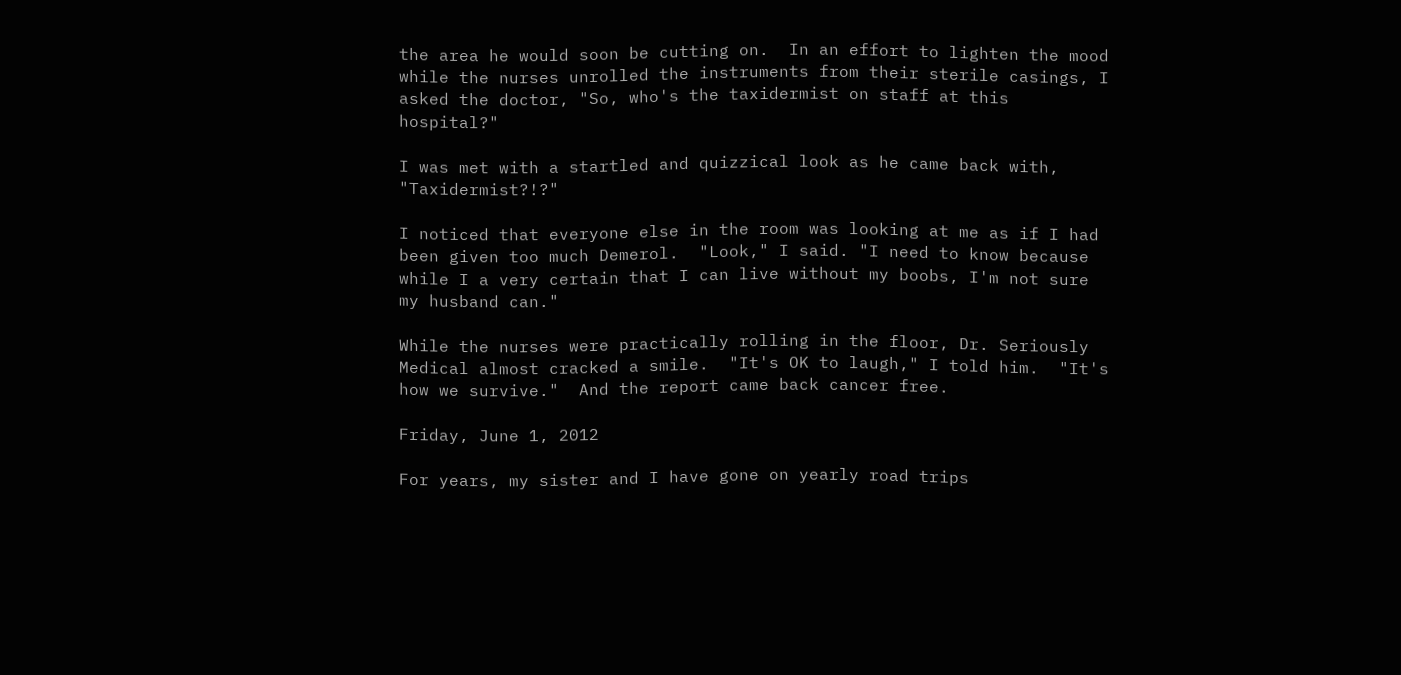the area he would soon be cutting on.  In an effort to lighten the mood while the nurses unrolled the instruments from their sterile casings, I asked the doctor, "So, who's the taxidermist on staff at this hospital?"

I was met with a startled and quizzical look as he came back with, "Taxidermist?!?"

I noticed that everyone else in the room was looking at me as if I had been given too much Demerol.  "Look," I said. "I need to know because while I a very certain that I can live without my boobs, I'm not sure my husband can."

While the nurses were practically rolling in the floor, Dr. Seriously Medical almost cracked a smile.  "It's OK to laugh," I told him.  "It's how we survive."  And the report came back cancer free.

Friday, June 1, 2012

For years, my sister and I have gone on yearly road trips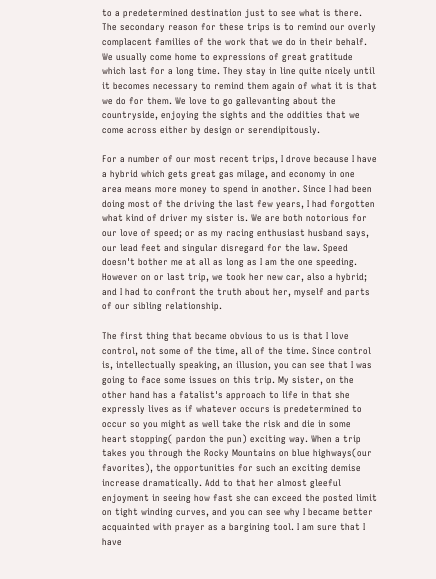to a predetermined destination just to see what is there. The secondary reason for these trips is to remind our overly complacent families of the work that we do in their behalf. We usually come home to expressions of great gratitude which last for a long time. They stay in line quite nicely until it becomes necessary to remind them again of what it is that we do for them. We love to go gallevanting about the countryside, enjoying the sights and the oddities that we come across either by design or serendipitously.

For a number of our most recent trips, I drove because I have a hybrid which gets great gas milage, and economy in one area means more money to spend in another. Since I had been doing most of the driving the last few years, I had forgotten what kind of driver my sister is. We are both notorious for our love of speed; or as my racing enthusiast husband says, our lead feet and singular disregard for the law. Speed doesn't bother me at all as long as I am the one speeding. However on or last trip, we took her new car, also a hybrid; and I had to confront the truth about her, myself and parts of our sibling relationship.

The first thing that became obvious to us is that I love control, not some of the time, all of the time. Since control is, intellectually speaking, an illusion, you can see that I was going to face some issues on this trip. My sister, on the other hand has a fatalist's approach to life in that she expressly lives as if whatever occurs is predetermined to occur so you might as well take the risk and die in some heart stopping( pardon the pun) exciting way. When a trip takes you through the Rocky Mountains on blue highways(our favorites), the opportunities for such an exciting demise increase dramatically. Add to that her almost gleeful enjoyment in seeing how fast she can exceed the posted limit on tight winding curves, and you can see why I became better acquainted with prayer as a bargining tool. I am sure that I have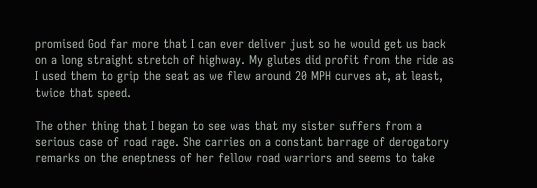promised God far more that I can ever deliver just so he would get us back on a long straight stretch of highway. My glutes did profit from the ride as I used them to grip the seat as we flew around 20 MPH curves at, at least, twice that speed.

The other thing that I began to see was that my sister suffers from a serious case of road rage. She carries on a constant barrage of derogatory remarks on the eneptness of her fellow road warriors and seems to take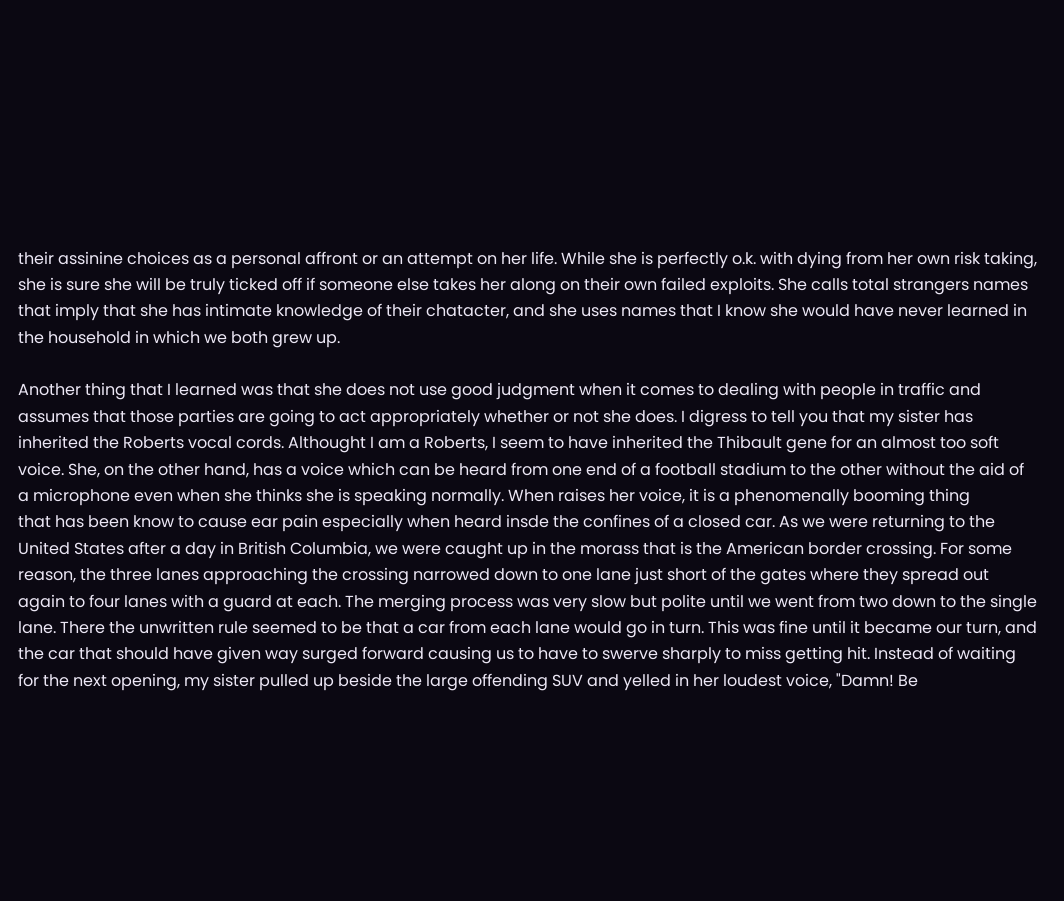their assinine choices as a personal affront or an attempt on her life. While she is perfectly o.k. with dying from her own risk taking, she is sure she will be truly ticked off if someone else takes her along on their own failed exploits. She calls total strangers names that imply that she has intimate knowledge of their chatacter, and she uses names that I know she would have never learned in the household in which we both grew up.

Another thing that I learned was that she does not use good judgment when it comes to dealing with people in traffic and assumes that those parties are going to act appropriately whether or not she does. I digress to tell you that my sister has inherited the Roberts vocal cords. Althought I am a Roberts, I seem to have inherited the Thibault gene for an almost too soft voice. She, on the other hand, has a voice which can be heard from one end of a football stadium to the other without the aid of a microphone even when she thinks she is speaking normally. When raises her voice, it is a phenomenally booming thing
that has been know to cause ear pain especially when heard insde the confines of a closed car. As we were returning to the United States after a day in British Columbia, we were caught up in the morass that is the American border crossing. For some reason, the three lanes approaching the crossing narrowed down to one lane just short of the gates where they spread out again to four lanes with a guard at each. The merging process was very slow but polite until we went from two down to the single lane. There the unwritten rule seemed to be that a car from each lane would go in turn. This was fine until it became our turn, and the car that should have given way surged forward causing us to have to swerve sharply to miss getting hit. Instead of waiting for the next opening, my sister pulled up beside the large offending SUV and yelled in her loudest voice, "Damn! Be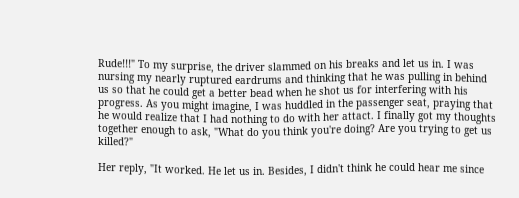Rude!!!" To my surprise, the driver slammed on his breaks and let us in. I was nursing my nearly ruptured eardrums and thinking that he was pulling in behind us so that he could get a better bead when he shot us for interfering with his progress. As you might imagine, I was huddled in the passenger seat, praying that he would realize that I had nothing to do with her attact. I finally got my thoughts together enough to ask, "What do you think you're doing? Are you trying to get us killed?"

Her reply, "It worked. He let us in. Besides, I didn't think he could hear me since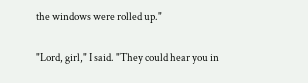the windows were rolled up."

"Lord, girl," I said. "They could hear you in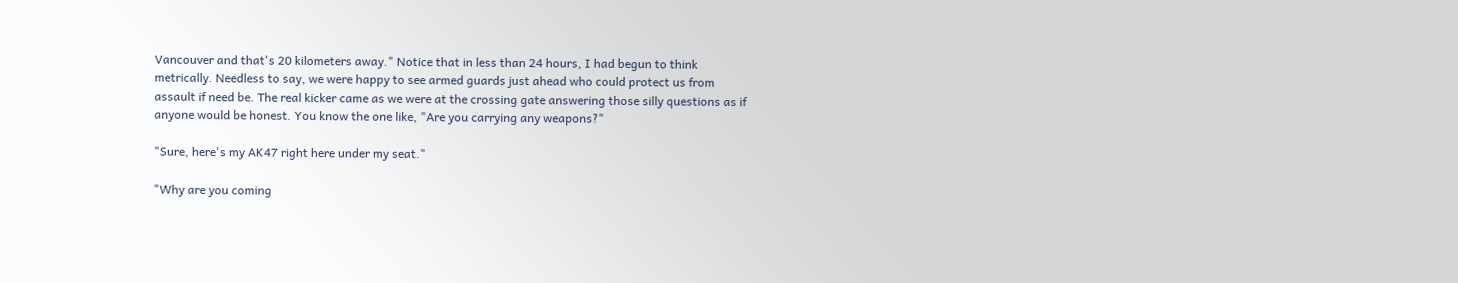Vancouver and that's 20 kilometers away." Notice that in less than 24 hours, I had begun to think metrically. Needless to say, we were happy to see armed guards just ahead who could protect us from assault if need be. The real kicker came as we were at the crossing gate answering those silly questions as if anyone would be honest. You know the one like, "Are you carrying any weapons?"

"Sure, here's my AK47 right here under my seat."

"Why are you coming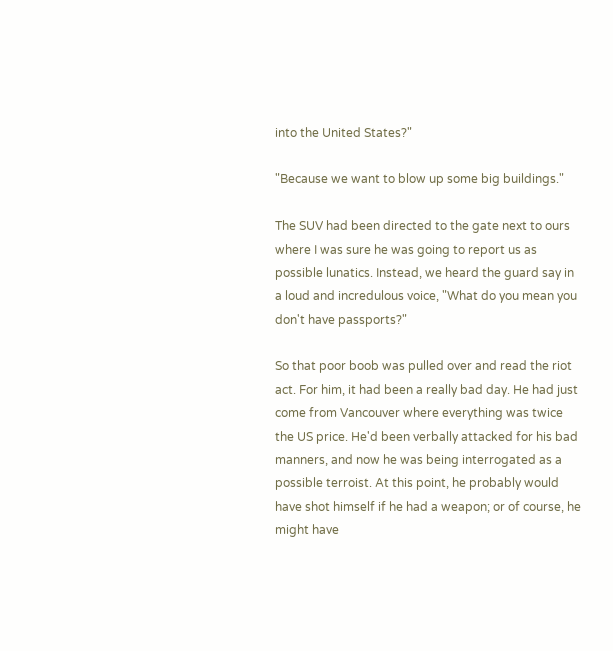into the United States?"

"Because we want to blow up some big buildings."

The SUV had been directed to the gate next to ours where I was sure he was going to report us as possible lunatics. Instead, we heard the guard say in a loud and incredulous voice, "What do you mean you don't have passports?"

So that poor boob was pulled over and read the riot act. For him, it had been a really bad day. He had just come from Vancouver where everything was twice the US price. He'd been verbally attacked for his bad manners, and now he was being interrogated as a possible terroist. At this point, he probably would have shot himself if he had a weapon; or of course, he might have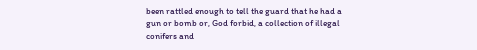been rattled enough to tell the guard that he had a gun or bomb or, God forbid, a collection of illegal conifers and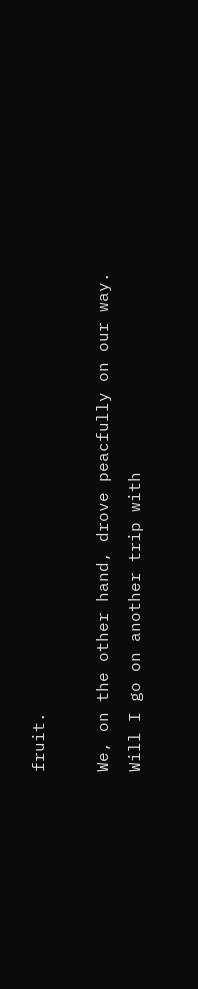fruit.

We, on the other hand, drove peacfully on our way. Will I go on another trip with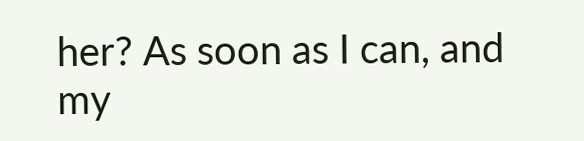her? As soon as I can, and my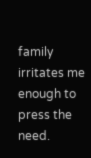family irritates me enough to press the need.